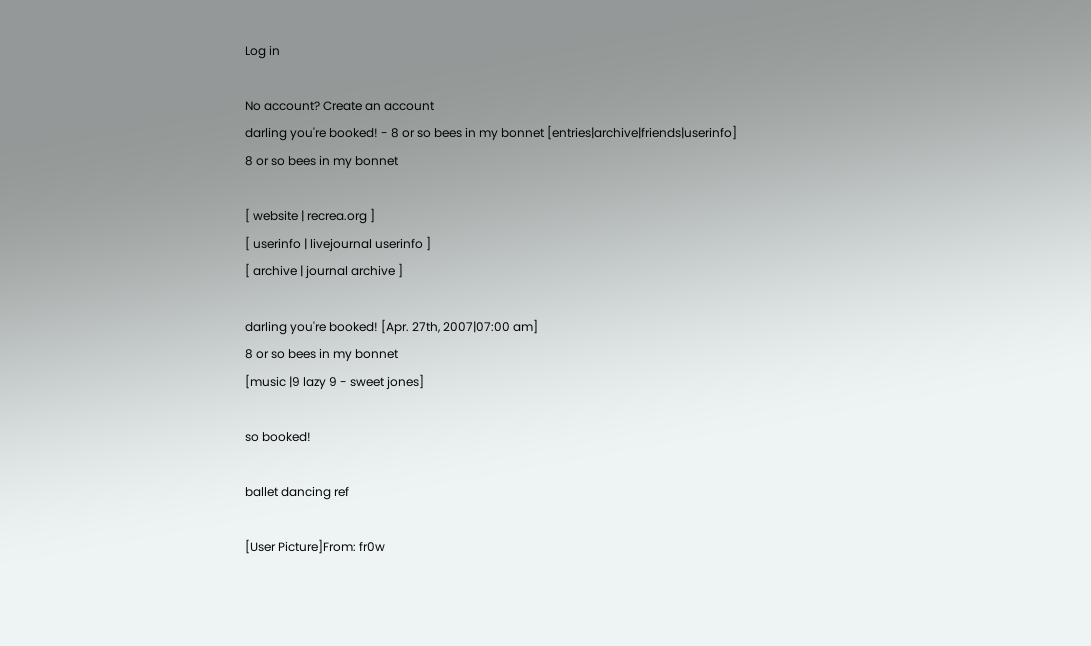Log in

No account? Create an account
darling you're booked! - 8 or so bees in my bonnet [entries|archive|friends|userinfo]
8 or so bees in my bonnet

[ website | recrea.org ]
[ userinfo | livejournal userinfo ]
[ archive | journal archive ]

darling you're booked! [Apr. 27th, 2007|07:00 am]
8 or so bees in my bonnet
[music |9 lazy 9 - sweet jones]

so booked!

ballet dancing ref

[User Picture]From: fr0w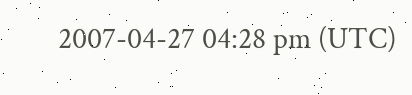2007-04-27 04:28 pm (UTC)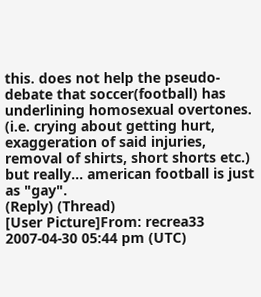this. does not help the pseudo-debate that soccer(football) has underlining homosexual overtones. (i.e. crying about getting hurt, exaggeration of said injuries, removal of shirts, short shorts etc.) but really... american football is just as "gay".
(Reply) (Thread)
[User Picture]From: recrea33
2007-04-30 05:44 pm (UTC)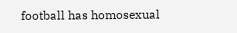football has homosexual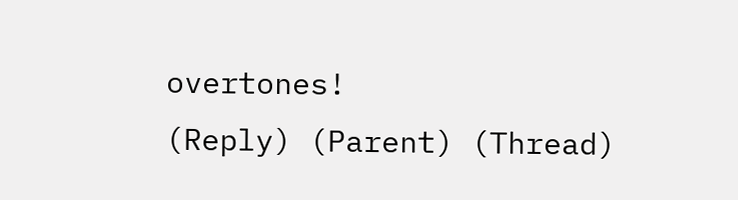overtones!
(Reply) (Parent) (Thread)